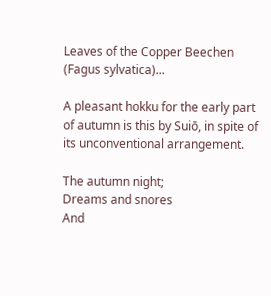Leaves of the Copper Beechen (Fagus sylvatica)...

A pleasant hokku for the early part of autumn is this by Suiō, in spite of its unconventional arrangement.

The autumn night;
Dreams and snores
And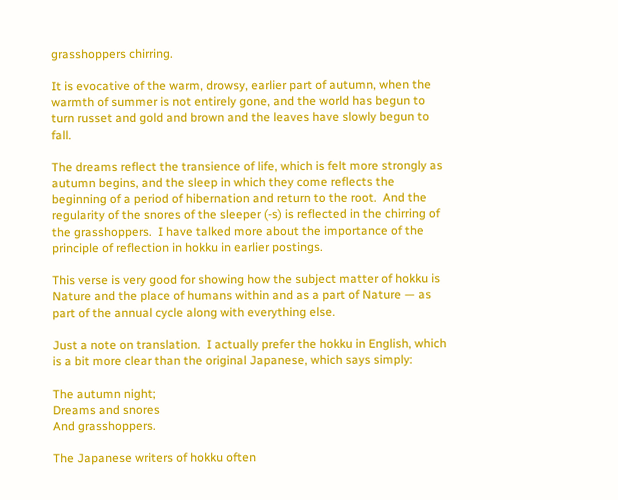grasshoppers chirring.

It is evocative of the warm, drowsy, earlier part of autumn, when the warmth of summer is not entirely gone, and the world has begun to turn russet and gold and brown and the leaves have slowly begun to fall.

The dreams reflect the transience of life, which is felt more strongly as autumn begins, and the sleep in which they come reflects the beginning of a period of hibernation and return to the root.  And the regularity of the snores of the sleeper (-s) is reflected in the chirring of the grasshoppers.  I have talked more about the importance of the principle of reflection in hokku in earlier postings.

This verse is very good for showing how the subject matter of hokku is Nature and the place of humans within and as a part of Nature — as part of the annual cycle along with everything else.

Just a note on translation.  I actually prefer the hokku in English, which is a bit more clear than the original Japanese, which says simply:

The autumn night;
Dreams and snores
And grasshoppers.

The Japanese writers of hokku often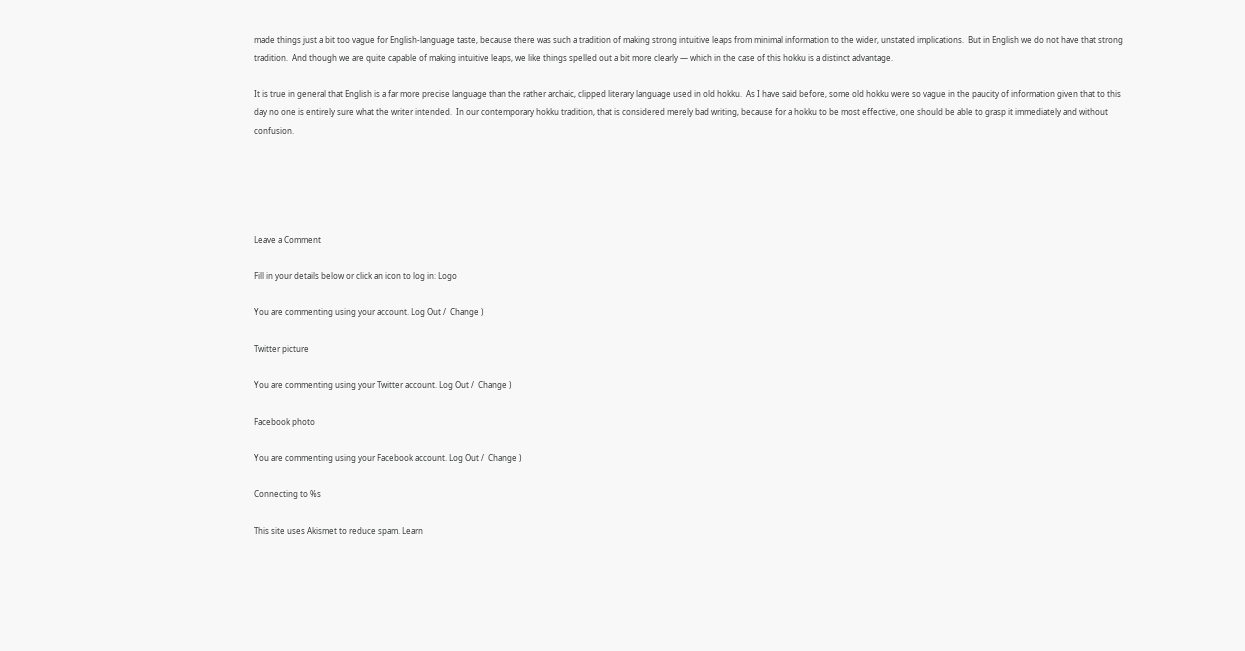made things just a bit too vague for English-language taste, because there was such a tradition of making strong intuitive leaps from minimal information to the wider, unstated implications.  But in English we do not have that strong tradition.  And though we are quite capable of making intuitive leaps, we like things spelled out a bit more clearly — which in the case of this hokku is a distinct advantage.

It is true in general that English is a far more precise language than the rather archaic, clipped literary language used in old hokku.  As I have said before, some old hokku were so vague in the paucity of information given that to this day no one is entirely sure what the writer intended.  In our contemporary hokku tradition, that is considered merely bad writing, because for a hokku to be most effective, one should be able to grasp it immediately and without confusion.





Leave a Comment

Fill in your details below or click an icon to log in: Logo

You are commenting using your account. Log Out /  Change )

Twitter picture

You are commenting using your Twitter account. Log Out /  Change )

Facebook photo

You are commenting using your Facebook account. Log Out /  Change )

Connecting to %s

This site uses Akismet to reduce spam. Learn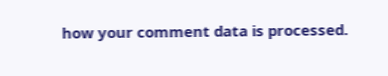how your comment data is processed.